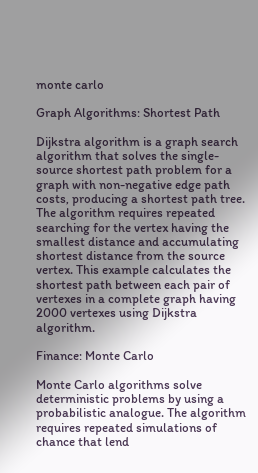monte carlo

Graph Algorithms: Shortest Path

Dijkstra algorithm is a graph search algorithm that solves the single-source shortest path problem for a graph with non-negative edge path costs, producing a shortest path tree. The algorithm requires repeated searching for the vertex having the smallest distance and accumulating shortest distance from the source vertex. This example calculates the shortest path between each pair of vertexes in a complete graph having 2000 vertexes using Dijkstra algorithm.

Finance: Monte Carlo

Monte Carlo algorithms solve deterministic problems by using a probabilistic analogue. The algorithm requires repeated simulations of chance that lend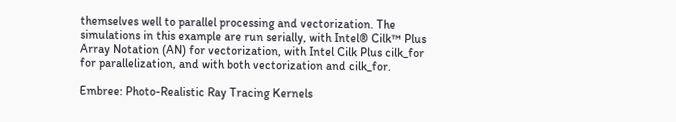themselves well to parallel processing and vectorization. The simulations in this example are run serially, with Intel® Cilk™ Plus Array Notation (AN) for vectorization, with Intel Cilk Plus cilk_for for parallelization, and with both vectorization and cilk_for.

Embree: Photo-Realistic Ray Tracing Kernels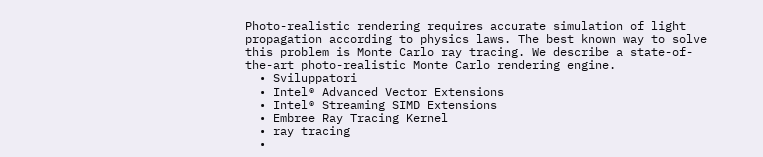Photo-realistic rendering requires accurate simulation of light propagation according to physics laws. The best known way to solve this problem is Monte Carlo ray tracing. We describe a state-of-the-art photo-realistic Monte Carlo rendering engine.
  • Sviluppatori
  • Intel® Advanced Vector Extensions
  • Intel® Streaming SIMD Extensions
  • Embree Ray Tracing Kernel
  • ray tracing
  •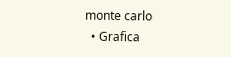monte carlo
  • Grafica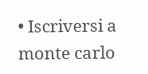• Iscriversi a monte carlo